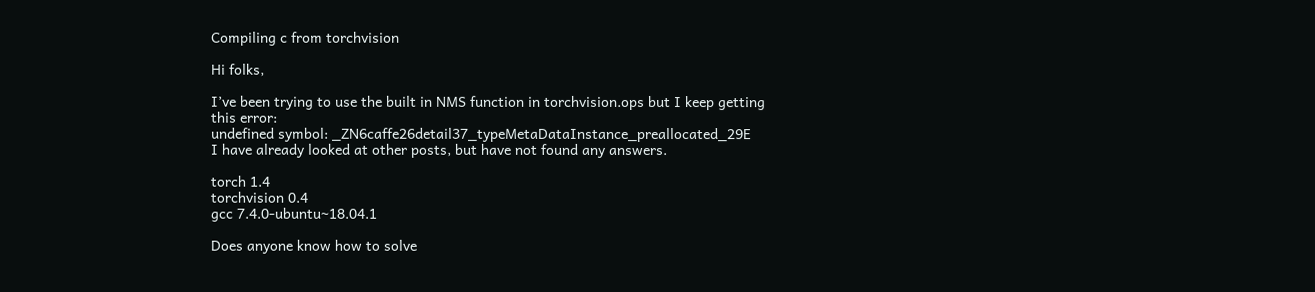Compiling c from torchvision

Hi folks,

I’ve been trying to use the built in NMS function in torchvision.ops but I keep getting this error:
undefined symbol: _ZN6caffe26detail37_typeMetaDataInstance_preallocated_29E
I have already looked at other posts, but have not found any answers.

torch 1.4
torchvision 0.4
gcc 7.4.0-ubuntu~18.04.1

Does anyone know how to solve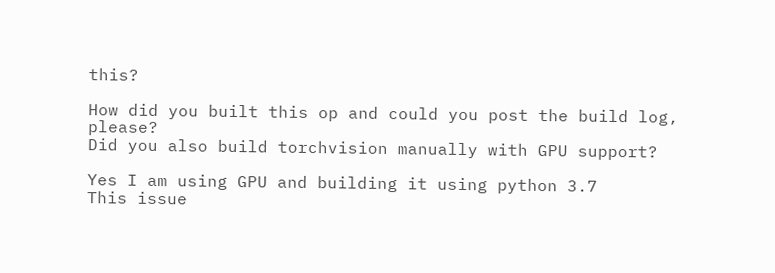this?

How did you built this op and could you post the build log, please?
Did you also build torchvision manually with GPU support?

Yes I am using GPU and building it using python 3.7
This issue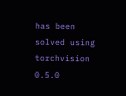has been solved using torchvision 0.5.0